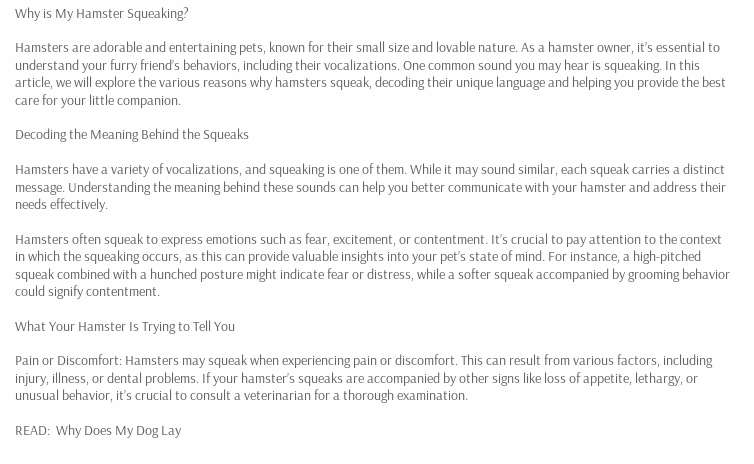Why is My Hamster Squeaking?

Hamsters are adorable and entertaining pets, known for their small size and lovable nature. As a hamster owner, it’s essential to understand your furry friend’s behaviors, including their vocalizations. One common sound you may hear is squeaking. In this article, we will explore the various reasons why hamsters squeak, decoding their unique language and helping you provide the best care for your little companion.

Decoding the Meaning Behind the Squeaks

Hamsters have a variety of vocalizations, and squeaking is one of them. While it may sound similar, each squeak carries a distinct message. Understanding the meaning behind these sounds can help you better communicate with your hamster and address their needs effectively.

Hamsters often squeak to express emotions such as fear, excitement, or contentment. It’s crucial to pay attention to the context in which the squeaking occurs, as this can provide valuable insights into your pet’s state of mind. For instance, a high-pitched squeak combined with a hunched posture might indicate fear or distress, while a softer squeak accompanied by grooming behavior could signify contentment.

What Your Hamster Is Trying to Tell You

Pain or Discomfort: Hamsters may squeak when experiencing pain or discomfort. This can result from various factors, including injury, illness, or dental problems. If your hamster’s squeaks are accompanied by other signs like loss of appetite, lethargy, or unusual behavior, it’s crucial to consult a veterinarian for a thorough examination.

READ:  Why Does My Dog Lay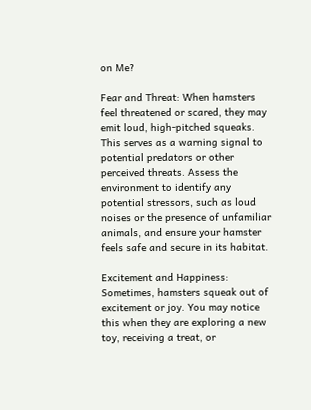on Me?

Fear and Threat: When hamsters feel threatened or scared, they may emit loud, high-pitched squeaks. This serves as a warning signal to potential predators or other perceived threats. Assess the environment to identify any potential stressors, such as loud noises or the presence of unfamiliar animals, and ensure your hamster feels safe and secure in its habitat.

Excitement and Happiness: Sometimes, hamsters squeak out of excitement or joy. You may notice this when they are exploring a new toy, receiving a treat, or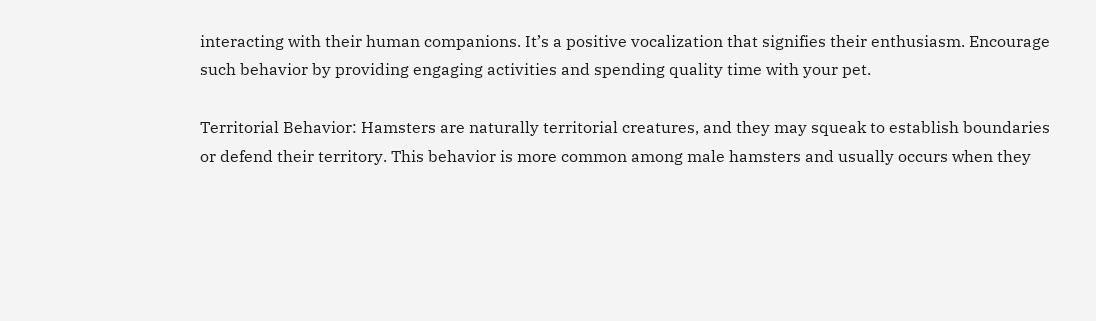interacting with their human companions. It’s a positive vocalization that signifies their enthusiasm. Encourage such behavior by providing engaging activities and spending quality time with your pet.

Territorial Behavior: Hamsters are naturally territorial creatures, and they may squeak to establish boundaries or defend their territory. This behavior is more common among male hamsters and usually occurs when they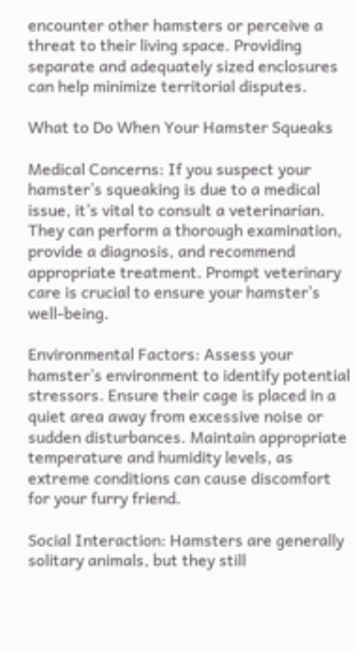encounter other hamsters or perceive a threat to their living space. Providing separate and adequately sized enclosures can help minimize territorial disputes.

What to Do When Your Hamster Squeaks

Medical Concerns: If you suspect your hamster’s squeaking is due to a medical issue, it’s vital to consult a veterinarian. They can perform a thorough examination, provide a diagnosis, and recommend appropriate treatment. Prompt veterinary care is crucial to ensure your hamster’s well-being.

Environmental Factors: Assess your hamster’s environment to identify potential stressors. Ensure their cage is placed in a quiet area away from excessive noise or sudden disturbances. Maintain appropriate temperature and humidity levels, as extreme conditions can cause discomfort for your furry friend.

Social Interaction: Hamsters are generally solitary animals, but they still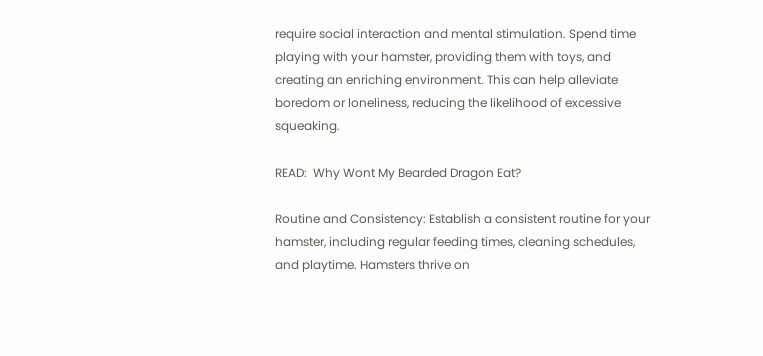require social interaction and mental stimulation. Spend time playing with your hamster, providing them with toys, and creating an enriching environment. This can help alleviate boredom or loneliness, reducing the likelihood of excessive squeaking.

READ:  Why Wont My Bearded Dragon Eat?

Routine and Consistency: Establish a consistent routine for your hamster, including regular feeding times, cleaning schedules, and playtime. Hamsters thrive on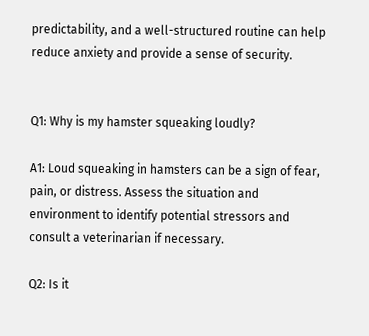predictability, and a well-structured routine can help reduce anxiety and provide a sense of security.


Q1: Why is my hamster squeaking loudly?

A1: Loud squeaking in hamsters can be a sign of fear, pain, or distress. Assess the situation and environment to identify potential stressors and consult a veterinarian if necessary.

Q2: Is it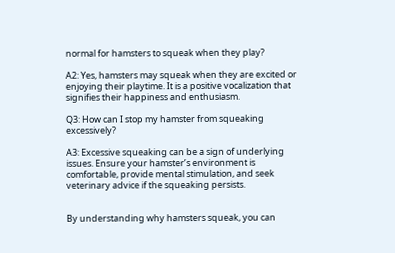normal for hamsters to squeak when they play?

A2: Yes, hamsters may squeak when they are excited or enjoying their playtime. It is a positive vocalization that signifies their happiness and enthusiasm.

Q3: How can I stop my hamster from squeaking excessively?

A3: Excessive squeaking can be a sign of underlying issues. Ensure your hamster’s environment is comfortable, provide mental stimulation, and seek veterinary advice if the squeaking persists.


By understanding why hamsters squeak, you can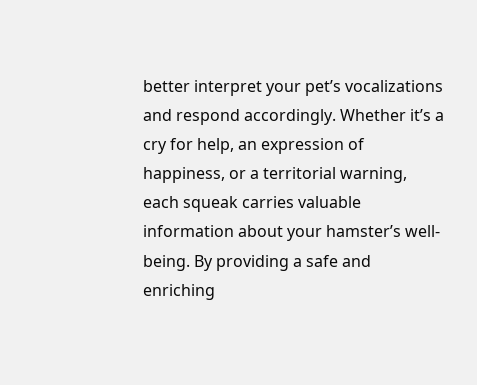better interpret your pet’s vocalizations and respond accordingly. Whether it’s a cry for help, an expression of happiness, or a territorial warning, each squeak carries valuable information about your hamster’s well-being. By providing a safe and enriching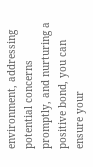environment, addressing potential concerns promptly, and nurturing a positive bond, you can ensure your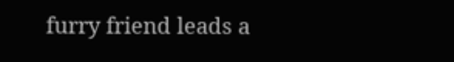furry friend leads a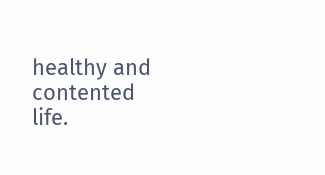healthy and contented life.